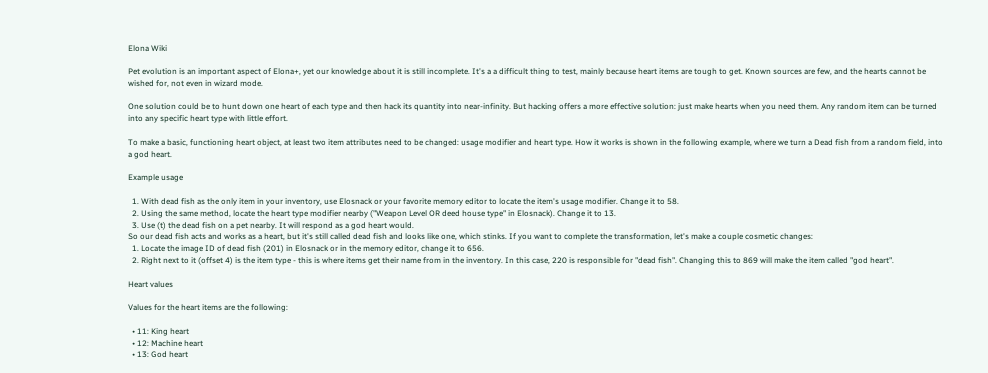Elona Wiki

Pet evolution is an important aspect of Elona+, yet our knowledge about it is still incomplete. It's a a difficult thing to test, mainly because heart items are tough to get. Known sources are few, and the hearts cannot be wished for, not even in wizard mode.

One solution could be to hunt down one heart of each type and then hack its quantity into near-infinity. But hacking offers a more effective solution: just make hearts when you need them. Any random item can be turned into any specific heart type with little effort.

To make a basic, functioning heart object, at least two item attributes need to be changed: usage modifier and heart type. How it works is shown in the following example, where we turn a Dead fish from a random field, into a god heart.

Example usage

  1. With dead fish as the only item in your inventory, use Elosnack or your favorite memory editor to locate the item's usage modifier. Change it to 58.
  2. Using the same method, locate the heart type modifier nearby ("Weapon Level OR deed house type" in Elosnack). Change it to 13.
  3. Use (t) the dead fish on a pet nearby. It will respond as a god heart would.
So our dead fish acts and works as a heart, but it's still called dead fish and looks like one, which stinks. If you want to complete the transformation, let's make a couple cosmetic changes:
  1. Locate the image ID of dead fish (201) in Elosnack or in the memory editor, change it to 656.
  2. Right next to it (offset 4) is the item type - this is where items get their name from in the inventory. In this case, 220 is responsible for "dead fish". Changing this to 869 will make the item called "god heart".

Heart values

Values for the heart items are the following:

  • 11: King heart
  • 12: Machine heart
  • 13: God heart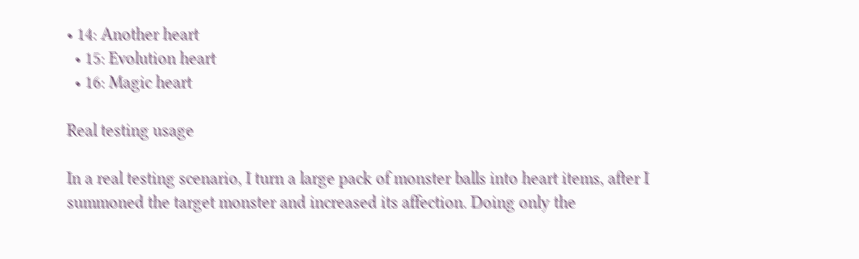• 14: Another heart
  • 15: Evolution heart
  • 16: Magic heart

Real testing usage

In a real testing scenario, I turn a large pack of monster balls into heart items, after I summoned the target monster and increased its affection. Doing only the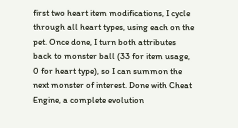first two heart item modifications, I cycle through all heart types, using each on the pet. Once done, I turn both attributes back to monster ball (33 for item usage, 0 for heart type), so I can summon the next monster of interest. Done with Cheat Engine, a complete evolution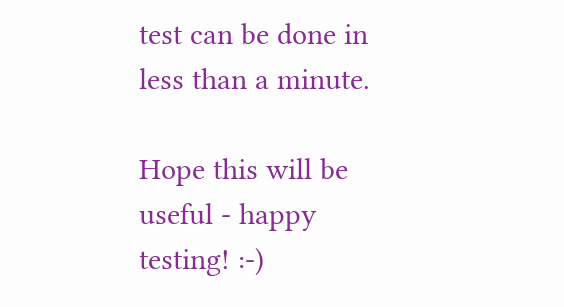test can be done in less than a minute.

Hope this will be useful - happy testing! :-)